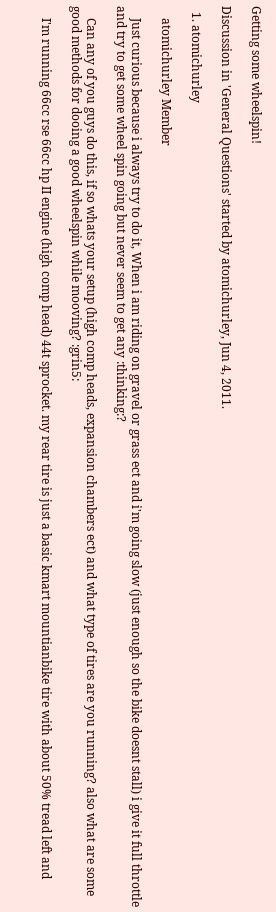Getting some wheelspin!

Discussion in 'General Questions' started by atomichurley, Jun 4, 2011.

  1. atomichurley

    atomichurley Member

    Just curious because i always try to do it, When i am riding on gravel or grass ect and i'm going slow (just enough so the bike doesnt stall) i give it full throttle and try to get some wheel spin going but never seem to get any :thinking:?

    Can any of you guys do this, if so whats your setup (high comp heads, expansion chambers ect) and what type of tires are you running? also what are some good methods for dooing a good wheelspin while mooving? :grin5:

    I'm running 66cc rse 66cc hp II engine (high comp head) 44t sprocket. my rear tire is just a basic kmart mountianbike tire with about 50% tread left and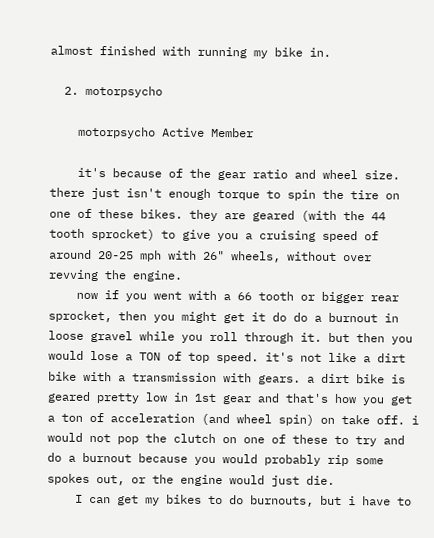almost finished with running my bike in.

  2. motorpsycho

    motorpsycho Active Member

    it's because of the gear ratio and wheel size. there just isn't enough torque to spin the tire on one of these bikes. they are geared (with the 44 tooth sprocket) to give you a cruising speed of around 20-25 mph with 26" wheels, without over revving the engine.
    now if you went with a 66 tooth or bigger rear sprocket, then you might get it do do a burnout in loose gravel while you roll through it. but then you would lose a TON of top speed. it's not like a dirt bike with a transmission with gears. a dirt bike is geared pretty low in 1st gear and that's how you get a ton of acceleration (and wheel spin) on take off. i would not pop the clutch on one of these to try and do a burnout because you would probably rip some spokes out, or the engine would just die.
    I can get my bikes to do burnouts, but i have to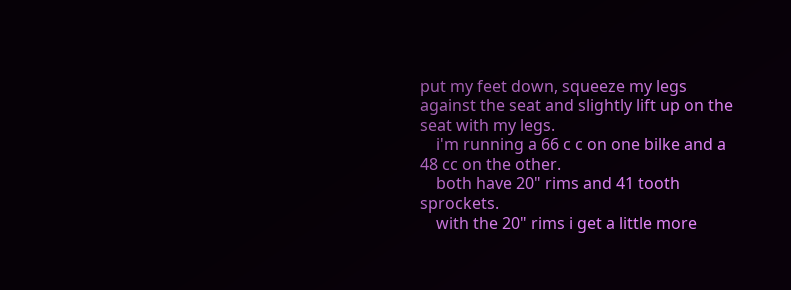put my feet down, squeeze my legs against the seat and slightly lift up on the seat with my legs.
    i'm running a 66 c c on one bilke and a 48 cc on the other.
    both have 20" rims and 41 tooth sprockets.
    with the 20" rims i get a little more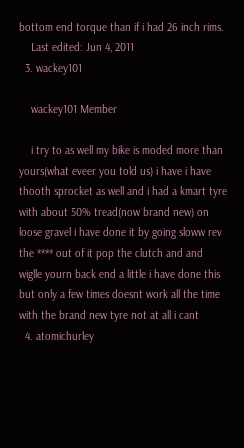bottom end torque than if i had 26 inch rims.
    Last edited: Jun 4, 2011
  3. wackey101

    wackey101 Member

    i try to as well my bike is moded more than yours(what eveer you told us) i have i have thooth sprocket as well and i had a kmart tyre with about 50% tread(now brand new) on loose gravel i have done it by going sloww rev the **** out of it pop the clutch and and wiglle yourn back end a little i have done this but only a few times doesnt work all the time with the brand new tyre not at all i cant
  4. atomichurley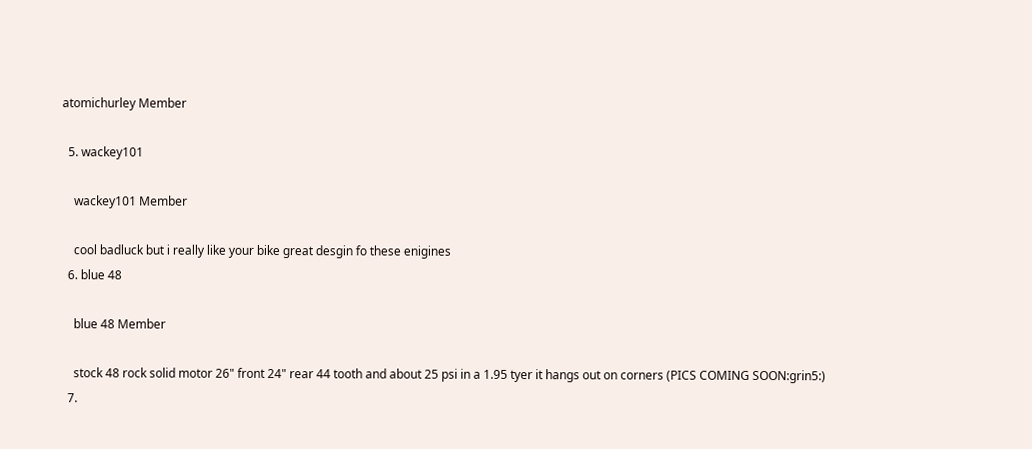atomichurley Member

  5. wackey101

    wackey101 Member

    cool badluck but i really like your bike great desgin fo these enigines
  6. blue 48

    blue 48 Member

    stock 48 rock solid motor 26" front 24" rear 44 tooth and about 25 psi in a 1.95 tyer it hangs out on corners (PICS COMING SOON:grin5:)
  7.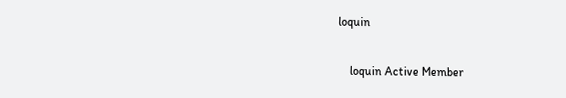loquin

    loquin Active Member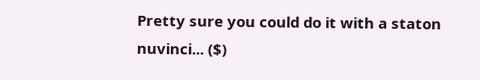Pretty sure you could do it with a staton nuvinci... ($)